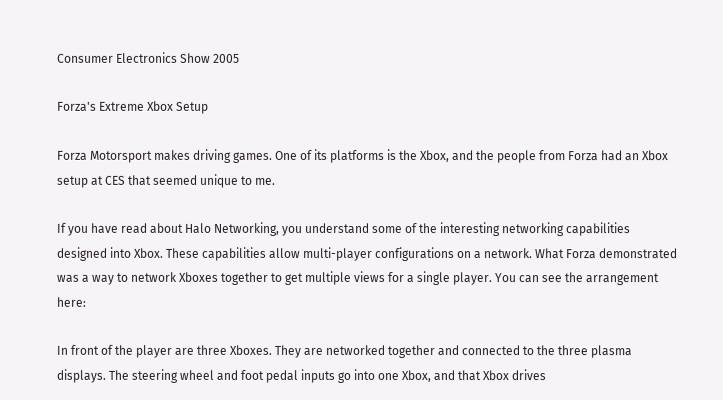Consumer Electronics Show 2005

Forza's Extreme Xbox Setup

Forza Motorsport makes driving games. One of its platforms is the Xbox, and the people from Forza had an Xbox setup at CES that seemed unique to me.

If you have read about Halo Networking, you understand some of the interesting networking capabilities designed into Xbox. These capabilities allow multi-player configurations on a network. What Forza demonstrated was a way to network Xboxes together to get multiple views for a single player. You can see the arrangement here:

In front of the player are three Xboxes. They are networked together and connected to the three plasma displays. The steering wheel and foot pedal inputs go into one Xbox, and that Xbox drives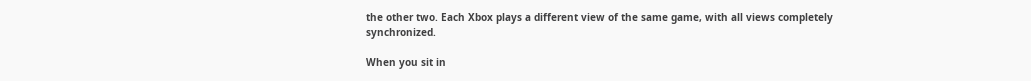the other two. Each Xbox plays a different view of the same game, with all views completely synchronized.

When you sit in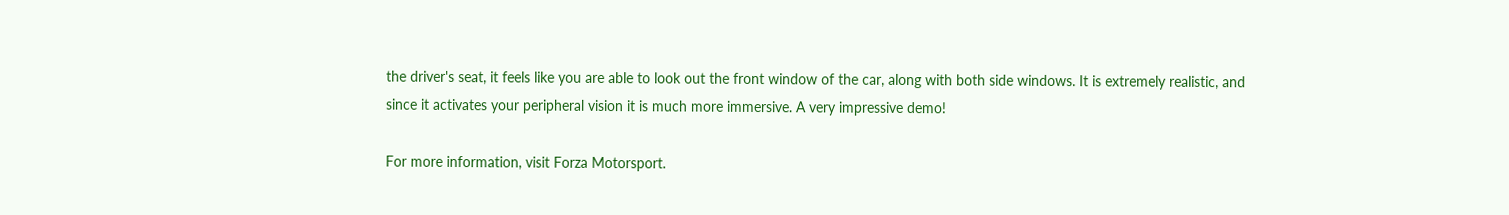the driver's seat, it feels like you are able to look out the front window of the car, along with both side windows. It is extremely realistic, and since it activates your peripheral vision it is much more immersive. A very impressive demo!

For more information, visit Forza Motorsport.